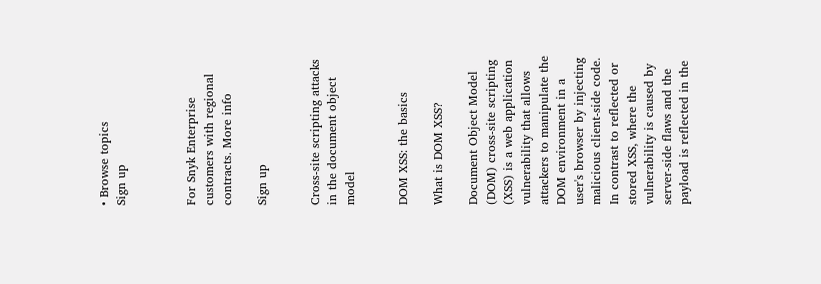• Browse topics
Sign up



For Snyk Enterprise customers with regional contracts. More info

Sign up


Cross-site scripting attacks in the document object model


DOM XSS: the basics

What is DOM XSS?

Document Object Model (DOM) cross-site scripting (XSS) is a web application vulnerability that allows attackers to manipulate the DOM environment in a user's browser by injecting malicious client-side code. In contrast to reflected or stored XSS, where the vulnerability is caused by server-side flaws and the payload is reflected in the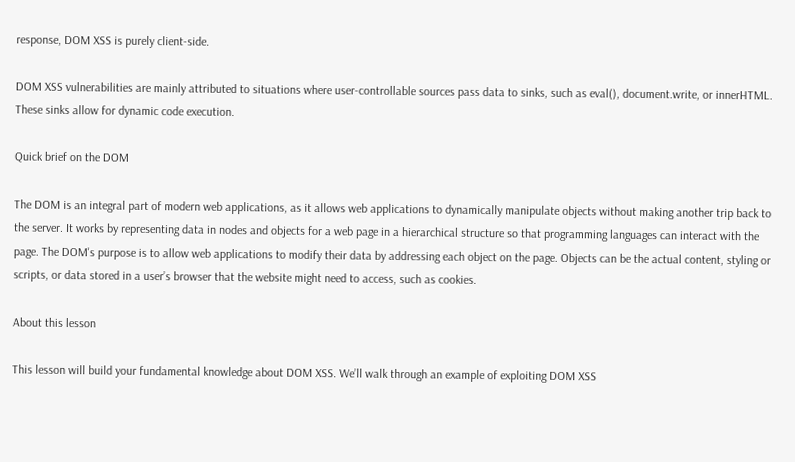response, DOM XSS is purely client-side.

DOM XSS vulnerabilities are mainly attributed to situations where user-controllable sources pass data to sinks, such as eval(), document.write, or innerHTML. These sinks allow for dynamic code execution.

Quick brief on the DOM

The DOM is an integral part of modern web applications, as it allows web applications to dynamically manipulate objects without making another trip back to the server. It works by representing data in nodes and objects for a web page in a hierarchical structure so that programming languages can interact with the page. The DOM's purpose is to allow web applications to modify their data by addressing each object on the page. Objects can be the actual content, styling or scripts, or data stored in a user’s browser that the website might need to access, such as cookies.

About this lesson

This lesson will build your fundamental knowledge about DOM XSS. We’ll walk through an example of exploiting DOM XSS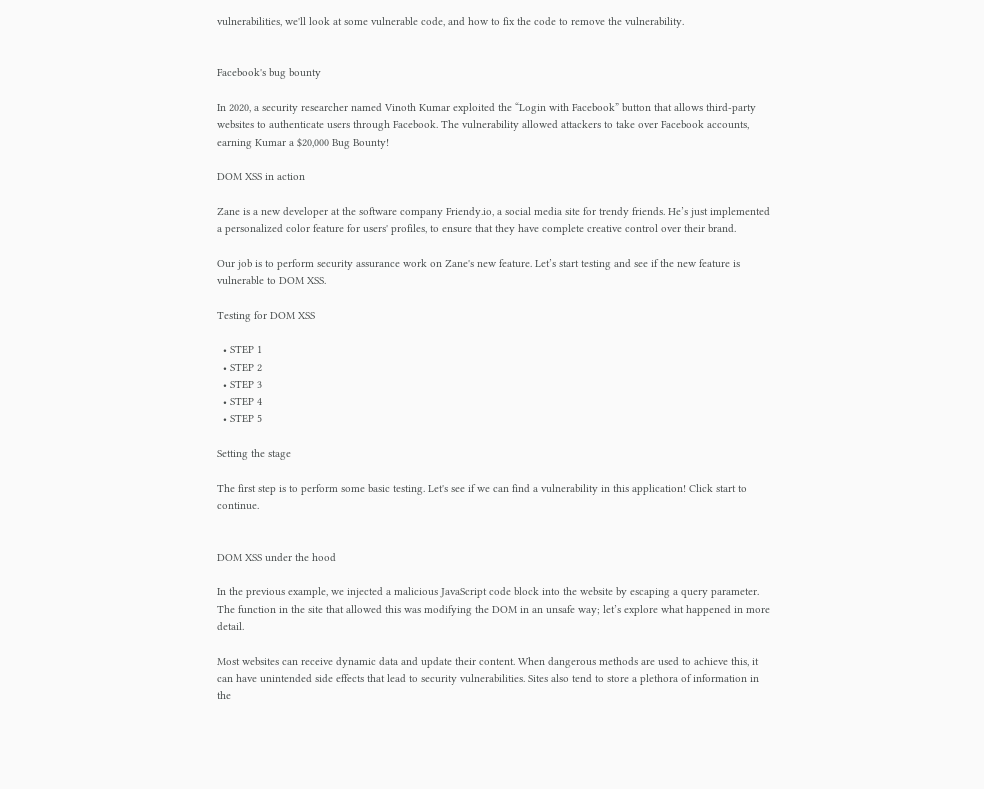vulnerabilities, we'll look at some vulnerable code, and how to fix the code to remove the vulnerability.


Facebook's bug bounty

In 2020, a security researcher named Vinoth Kumar exploited the “Login with Facebook” button that allows third-party websites to authenticate users through Facebook. The vulnerability allowed attackers to take over Facebook accounts, earning Kumar a $20,000 Bug Bounty!

DOM XSS in action

Zane is a new developer at the software company Friendy.io, a social media site for trendy friends. He’s just implemented a personalized color feature for users' profiles, to ensure that they have complete creative control over their brand.

Our job is to perform security assurance work on Zane's new feature. Let’s start testing and see if the new feature is vulnerable to DOM XSS.

Testing for DOM XSS

  • STEP 1
  • STEP 2
  • STEP 3
  • STEP 4
  • STEP 5

Setting the stage

The first step is to perform some basic testing. Let's see if we can find a vulnerability in this application! Click start to continue.


DOM XSS under the hood

In the previous example, we injected a malicious JavaScript code block into the website by escaping a query parameter. The function in the site that allowed this was modifying the DOM in an unsafe way; let’s explore what happened in more detail.

Most websites can receive dynamic data and update their content. When dangerous methods are used to achieve this, it can have unintended side effects that lead to security vulnerabilities. Sites also tend to store a plethora of information in the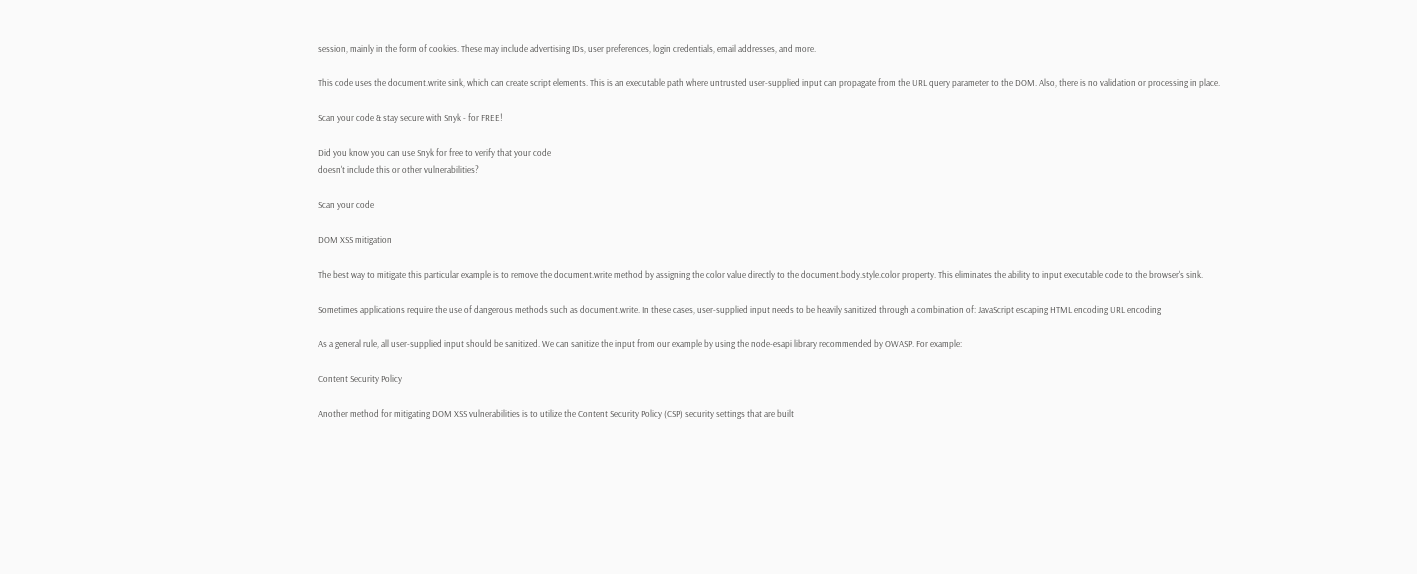session, mainly in the form of cookies. These may include advertising IDs, user preferences, login credentials, email addresses, and more.

This code uses the document.write sink, which can create script elements. This is an executable path where untrusted user-supplied input can propagate from the URL query parameter to the DOM. Also, there is no validation or processing in place.

Scan your code & stay secure with Snyk - for FREE!

Did you know you can use Snyk for free to verify that your code
doesn't include this or other vulnerabilities?

Scan your code

DOM XSS mitigation

The best way to mitigate this particular example is to remove the document.write method by assigning the color value directly to the document.body.style.color property. This eliminates the ability to input executable code to the browser's sink.

Sometimes applications require the use of dangerous methods such as document.write. In these cases, user-supplied input needs to be heavily sanitized through a combination of: JavaScript escaping HTML encoding URL encoding

As a general rule, all user-supplied input should be sanitized. We can sanitize the input from our example by using the node-esapi library recommended by OWASP. For example:

Content Security Policy

Another method for mitigating DOM XSS vulnerabilities is to utilize the Content Security Policy (CSP) security settings that are built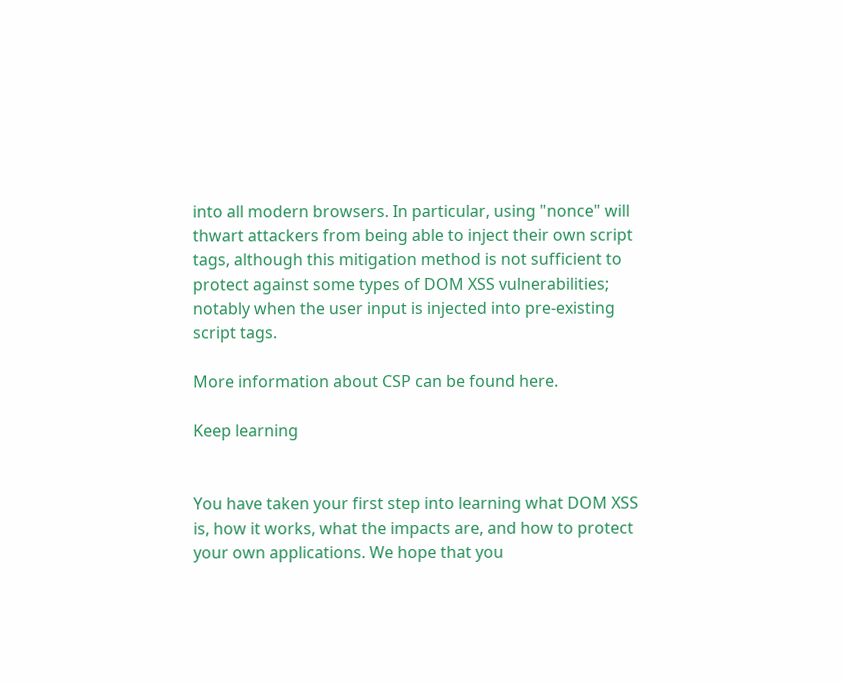into all modern browsers. In particular, using "nonce" will thwart attackers from being able to inject their own script tags, although this mitigation method is not sufficient to protect against some types of DOM XSS vulnerabilities; notably when the user input is injected into pre-existing script tags.

More information about CSP can be found here.

Keep learning


You have taken your first step into learning what DOM XSS is, how it works, what the impacts are, and how to protect your own applications. We hope that you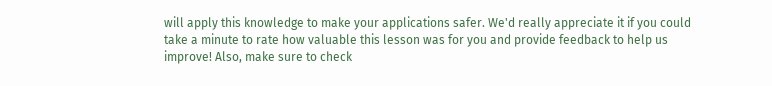will apply this knowledge to make your applications safer. We'd really appreciate it if you could take a minute to rate how valuable this lesson was for you and provide feedback to help us improve! Also, make sure to check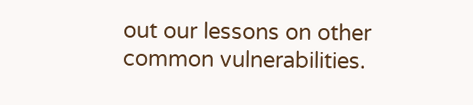out our lessons on other common vulnerabilities.